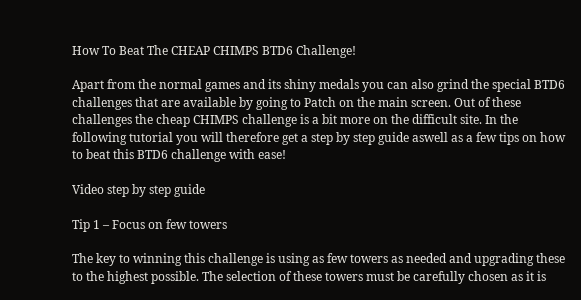How To Beat The CHEAP CHIMPS BTD6 Challenge!

Apart from the normal games and its shiny medals you can also grind the special BTD6 challenges that are available by going to Patch on the main screen. Out of these challenges the cheap CHIMPS challenge is a bit more on the difficult site. In the following tutorial you will therefore get a step by step guide aswell as a few tips on how to beat this BTD6 challenge with ease!

Video step by step guide

Tip 1 – Focus on few towers

The key to winning this challenge is using as few towers as needed and upgrading these to the highest possible. The selection of these towers must be carefully chosen as it is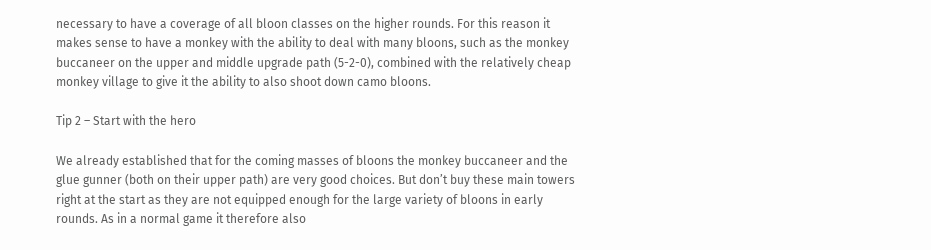necessary to have a coverage of all bloon classes on the higher rounds. For this reason it makes sense to have a monkey with the ability to deal with many bloons, such as the monkey buccaneer on the upper and middle upgrade path (5-2-0), combined with the relatively cheap monkey village to give it the ability to also shoot down camo bloons.

Tip 2 – Start with the hero

We already established that for the coming masses of bloons the monkey buccaneer and the glue gunner (both on their upper path) are very good choices. But don’t buy these main towers right at the start as they are not equipped enough for the large variety of bloons in early rounds. As in a normal game it therefore also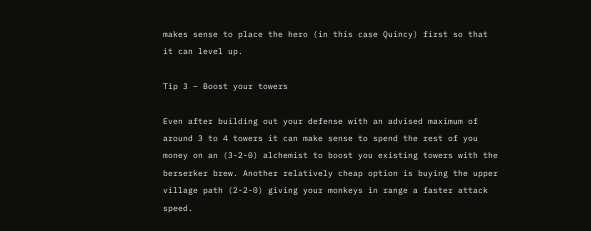makes sense to place the hero (in this case Quincy) first so that it can level up.

Tip 3 – Boost your towers

Even after building out your defense with an advised maximum of around 3 to 4 towers it can make sense to spend the rest of you money on an (3-2-0) alchemist to boost you existing towers with the berserker brew. Another relatively cheap option is buying the upper village path (2-2-0) giving your monkeys in range a faster attack speed.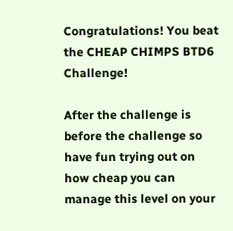Congratulations! You beat the CHEAP CHIMPS BTD6 Challenge!

After the challenge is before the challenge so have fun trying out on how cheap you can manage this level on your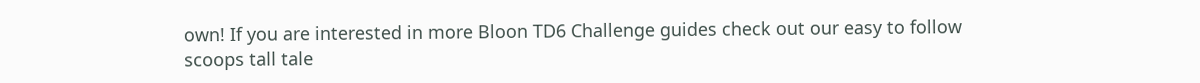own! If you are interested in more Bloon TD6 Challenge guides check out our easy to follow scoops tall tale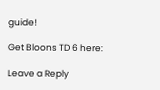guide!

Get Bloons TD 6 here:

Leave a Reply